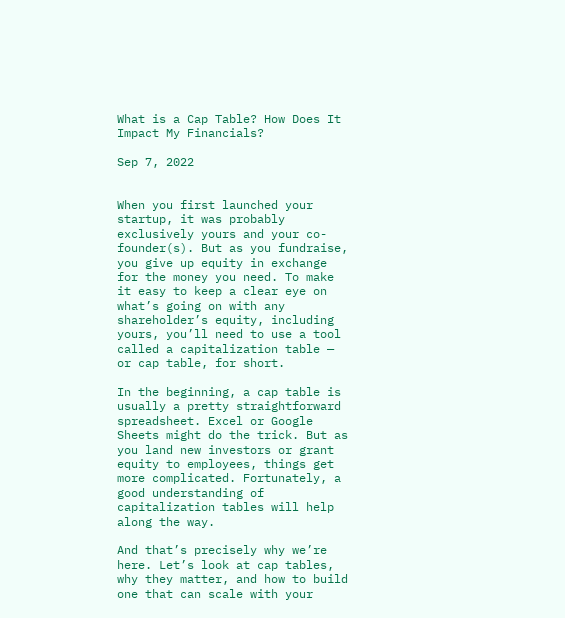What is a Cap Table? How Does It Impact My Financials?

Sep 7, 2022


When you first launched your startup, it was probably exclusively yours and your co-founder(s). But as you fundraise, you give up equity in exchange for the money you need. To make it easy to keep a clear eye on what’s going on with any shareholder’s equity, including yours, you’ll need to use a tool called a capitalization table — or cap table, for short.

In the beginning, a cap table is usually a pretty straightforward spreadsheet. Excel or Google Sheets might do the trick. But as you land new investors or grant equity to employees, things get more complicated. Fortunately, a good understanding of capitalization tables will help along the way.

And that’s precisely why we’re here. Let’s look at cap tables, why they matter, and how to build one that can scale with your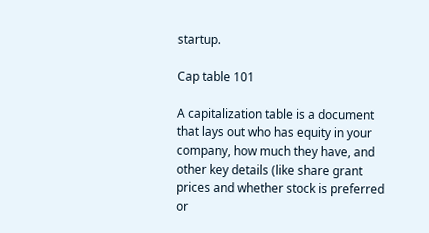startup.

Cap table 101

A capitalization table is a document that lays out who has equity in your company, how much they have, and other key details (like share grant prices and whether stock is preferred or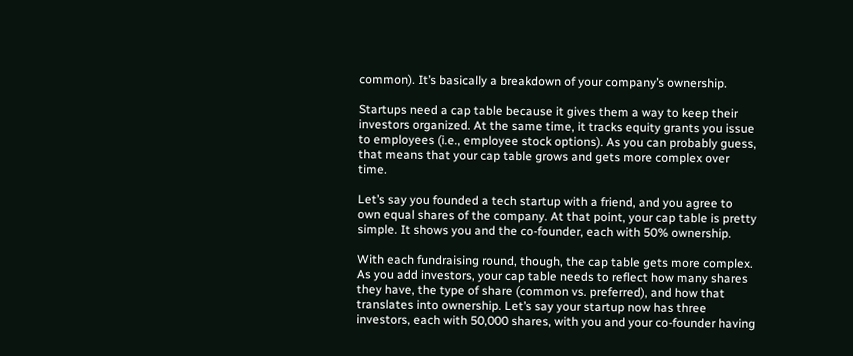common). It’s basically a breakdown of your company’s ownership.

Startups need a cap table because it gives them a way to keep their investors organized. At the same time, it tracks equity grants you issue to employees (i.e., employee stock options). As you can probably guess, that means that your cap table grows and gets more complex over time.

Let’s say you founded a tech startup with a friend, and you agree to own equal shares of the company. At that point, your cap table is pretty simple. It shows you and the co-founder, each with 50% ownership.

With each fundraising round, though, the cap table gets more complex. As you add investors, your cap table needs to reflect how many shares they have, the type of share (common vs. preferred), and how that translates into ownership. Let’s say your startup now has three investors, each with 50,000 shares, with you and your co-founder having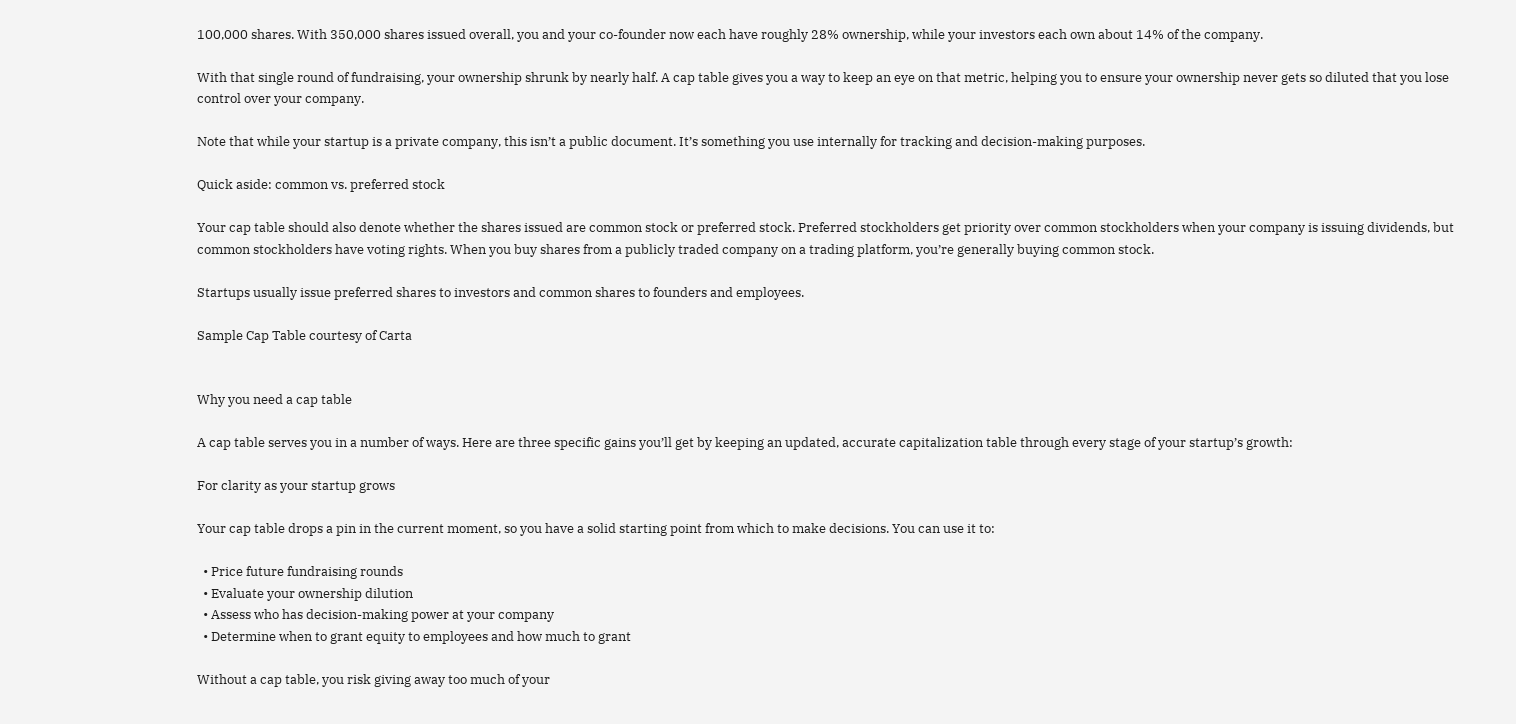100,000 shares. With 350,000 shares issued overall, you and your co-founder now each have roughly 28% ownership, while your investors each own about 14% of the company.

With that single round of fundraising, your ownership shrunk by nearly half. A cap table gives you a way to keep an eye on that metric, helping you to ensure your ownership never gets so diluted that you lose control over your company.

Note that while your startup is a private company, this isn’t a public document. It’s something you use internally for tracking and decision-making purposes.

Quick aside: common vs. preferred stock

Your cap table should also denote whether the shares issued are common stock or preferred stock. Preferred stockholders get priority over common stockholders when your company is issuing dividends, but common stockholders have voting rights. When you buy shares from a publicly traded company on a trading platform, you’re generally buying common stock.

Startups usually issue preferred shares to investors and common shares to founders and employees.

Sample Cap Table courtesy of Carta


Why you need a cap table

A cap table serves you in a number of ways. Here are three specific gains you’ll get by keeping an updated, accurate capitalization table through every stage of your startup’s growth:

For clarity as your startup grows

Your cap table drops a pin in the current moment, so you have a solid starting point from which to make decisions. You can use it to:

  • Price future fundraising rounds
  • Evaluate your ownership dilution
  • Assess who has decision-making power at your company
  • Determine when to grant equity to employees and how much to grant

Without a cap table, you risk giving away too much of your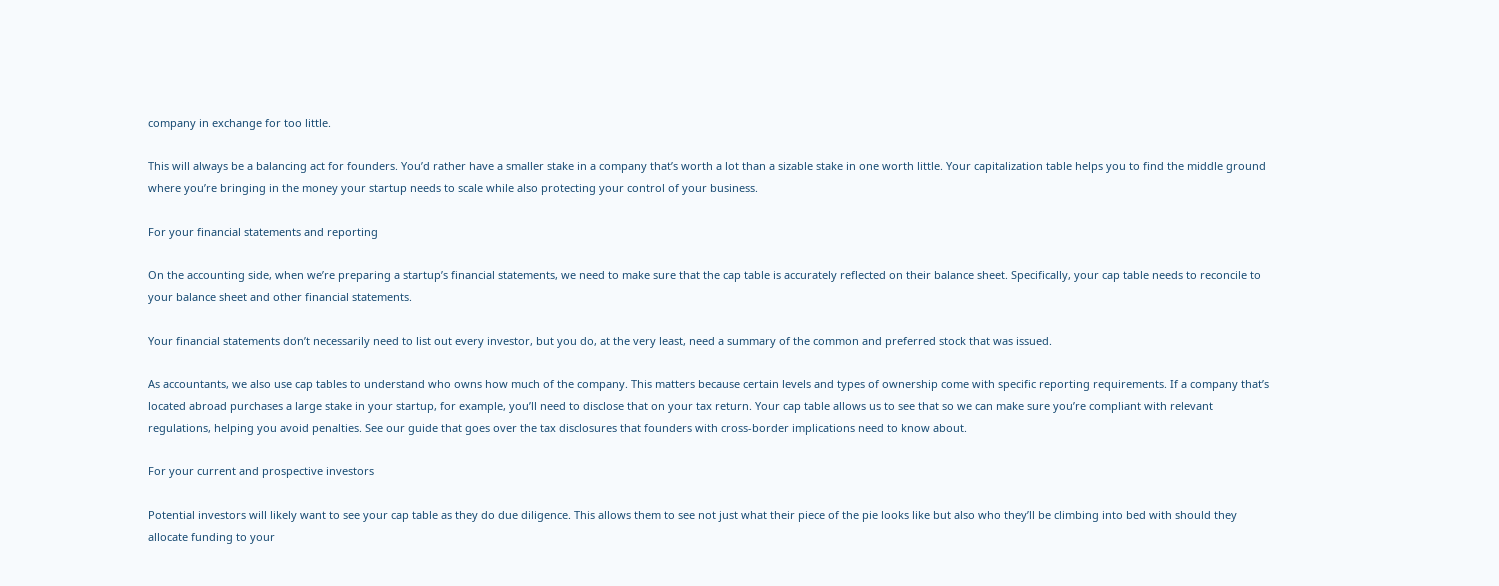company in exchange for too little.

This will always be a balancing act for founders. You’d rather have a smaller stake in a company that’s worth a lot than a sizable stake in one worth little. Your capitalization table helps you to find the middle ground where you’re bringing in the money your startup needs to scale while also protecting your control of your business.

For your financial statements and reporting

On the accounting side, when we’re preparing a startup’s financial statements, we need to make sure that the cap table is accurately reflected on their balance sheet. Specifically, your cap table needs to reconcile to your balance sheet and other financial statements.

Your financial statements don’t necessarily need to list out every investor, but you do, at the very least, need a summary of the common and preferred stock that was issued.

As accountants, we also use cap tables to understand who owns how much of the company. This matters because certain levels and types of ownership come with specific reporting requirements. If a company that’s located abroad purchases a large stake in your startup, for example, you’ll need to disclose that on your tax return. Your cap table allows us to see that so we can make sure you’re compliant with relevant regulations, helping you avoid penalties. See our guide that goes over the tax disclosures that founders with cross-border implications need to know about.

For your current and prospective investors

Potential investors will likely want to see your cap table as they do due diligence. This allows them to see not just what their piece of the pie looks like but also who they’ll be climbing into bed with should they allocate funding to your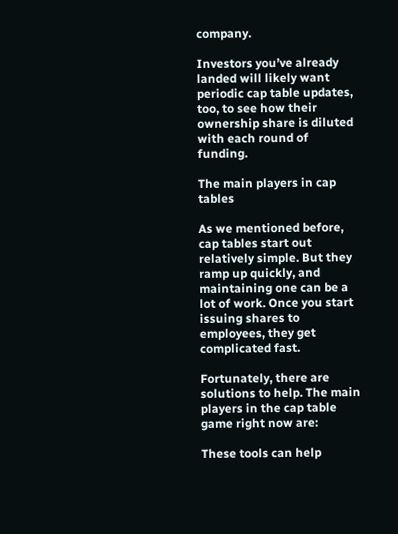company.

Investors you’ve already landed will likely want periodic cap table updates, too, to see how their ownership share is diluted with each round of funding.

The main players in cap tables

As we mentioned before, cap tables start out relatively simple. But they ramp up quickly, and maintaining one can be a lot of work. Once you start issuing shares to employees, they get complicated fast.

Fortunately, there are solutions to help. The main players in the cap table game right now are:

These tools can help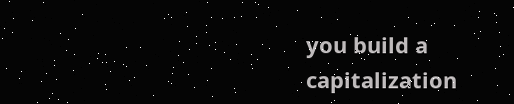you build a capitalization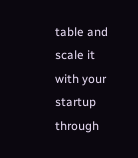table and scale it with your startup through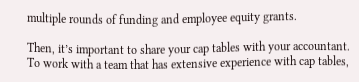multiple rounds of funding and employee equity grants.

Then, it’s important to share your cap tables with your accountant. To work with a team that has extensive experience with cap tables,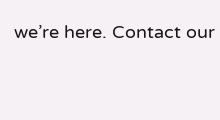we’re here. Contact our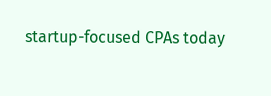startup-focused CPAs today